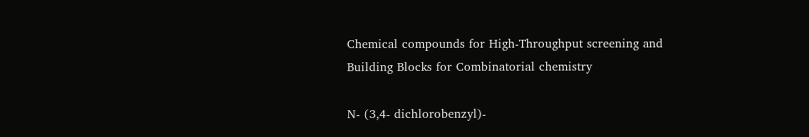Chemical compounds for High-Throughput screening and
Building Blocks for Combinatorial chemistry

N- (3,4- dichlorobenzyl)-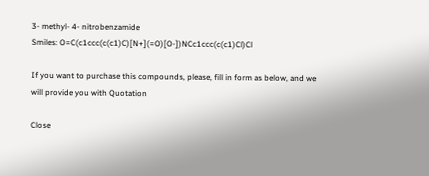3- methyl- 4- nitrobenzamide
Smiles: O=C(c1ccc(c(c1)C)[N+](=O)[O-])NCc1ccc(c(c1)Cl)Cl

If you want to purchase this compounds, please, fill in form as below, and we will provide you with Quotation

Close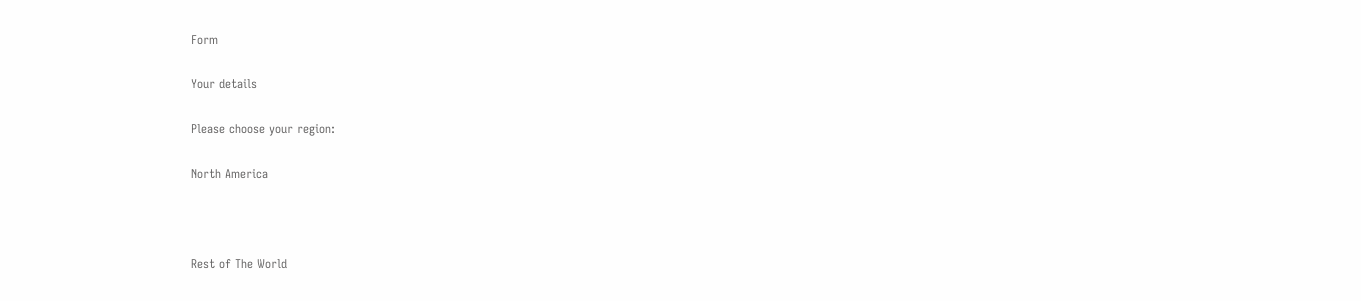Form

Your details

Please choose your region:

North America



Rest of The World